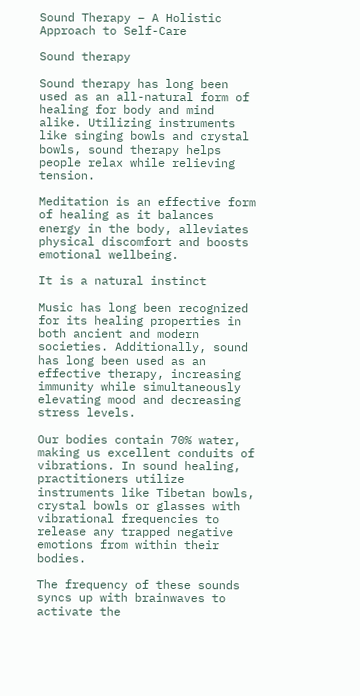Sound Therapy – A Holistic Approach to Self-Care

Sound therapy

Sound therapy has long been used as an all-natural form of healing for body and mind alike. Utilizing instruments like singing bowls and crystal bowls, sound therapy helps people relax while relieving tension.

Meditation is an effective form of healing as it balances energy in the body, alleviates physical discomfort and boosts emotional wellbeing.

It is a natural instinct

Music has long been recognized for its healing properties in both ancient and modern societies. Additionally, sound has long been used as an effective therapy, increasing immunity while simultaneously elevating mood and decreasing stress levels.

Our bodies contain 70% water, making us excellent conduits of vibrations. In sound healing, practitioners utilize instruments like Tibetan bowls, crystal bowls or glasses with vibrational frequencies to release any trapped negative emotions from within their bodies.

The frequency of these sounds syncs up with brainwaves to activate the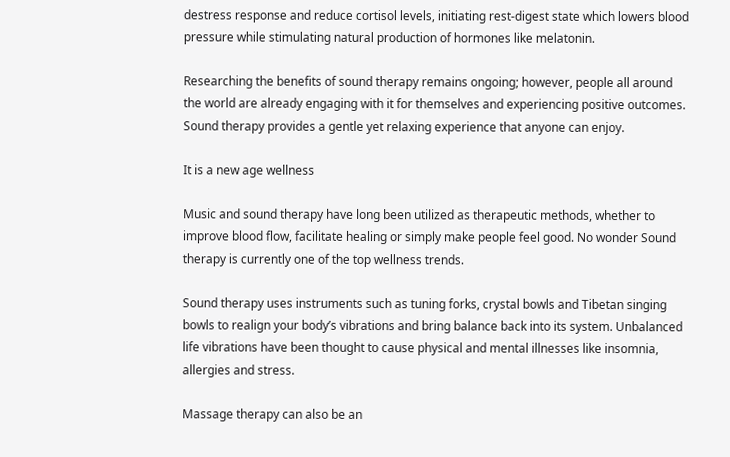destress response and reduce cortisol levels, initiating rest-digest state which lowers blood pressure while stimulating natural production of hormones like melatonin.

Researching the benefits of sound therapy remains ongoing; however, people all around the world are already engaging with it for themselves and experiencing positive outcomes. Sound therapy provides a gentle yet relaxing experience that anyone can enjoy.

It is a new age wellness

Music and sound therapy have long been utilized as therapeutic methods, whether to improve blood flow, facilitate healing or simply make people feel good. No wonder Sound therapy is currently one of the top wellness trends.

Sound therapy uses instruments such as tuning forks, crystal bowls and Tibetan singing bowls to realign your body’s vibrations and bring balance back into its system. Unbalanced life vibrations have been thought to cause physical and mental illnesses like insomnia, allergies and stress.

Massage therapy can also be an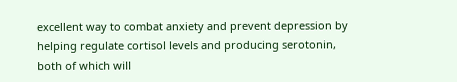excellent way to combat anxiety and prevent depression by helping regulate cortisol levels and producing serotonin, both of which will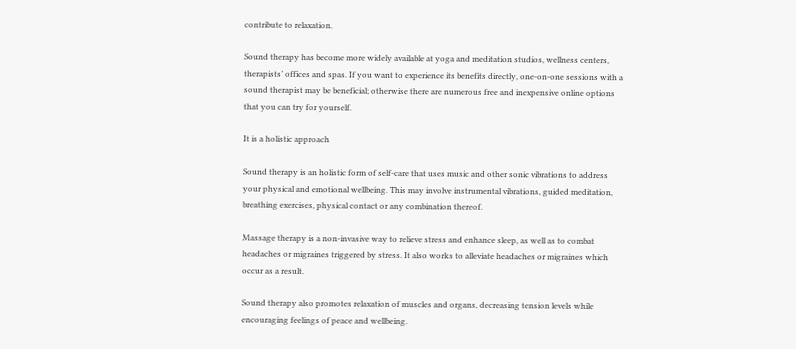contribute to relaxation.

Sound therapy has become more widely available at yoga and meditation studios, wellness centers, therapists’ offices and spas. If you want to experience its benefits directly, one-on-one sessions with a sound therapist may be beneficial; otherwise there are numerous free and inexpensive online options that you can try for yourself.

It is a holistic approach

Sound therapy is an holistic form of self-care that uses music and other sonic vibrations to address your physical and emotional wellbeing. This may involve instrumental vibrations, guided meditation, breathing exercises, physical contact or any combination thereof.

Massage therapy is a non-invasive way to relieve stress and enhance sleep, as well as to combat headaches or migraines triggered by stress. It also works to alleviate headaches or migraines which occur as a result.

Sound therapy also promotes relaxation of muscles and organs, decreasing tension levels while encouraging feelings of peace and wellbeing.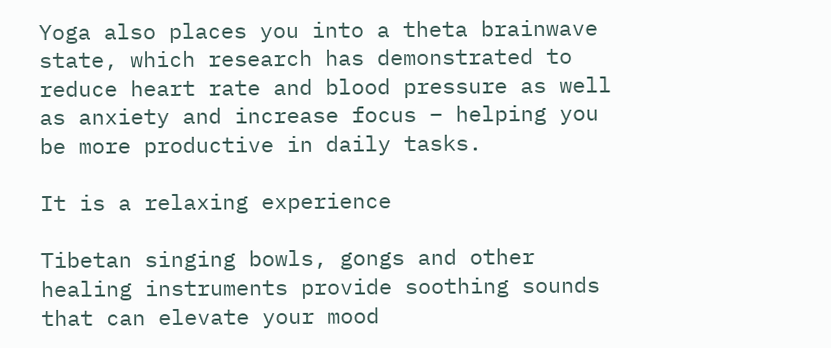Yoga also places you into a theta brainwave state, which research has demonstrated to reduce heart rate and blood pressure as well as anxiety and increase focus – helping you be more productive in daily tasks.

It is a relaxing experience

Tibetan singing bowls, gongs and other healing instruments provide soothing sounds that can elevate your mood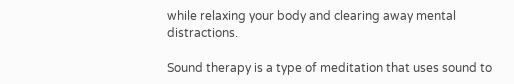while relaxing your body and clearing away mental distractions.

Sound therapy is a type of meditation that uses sound to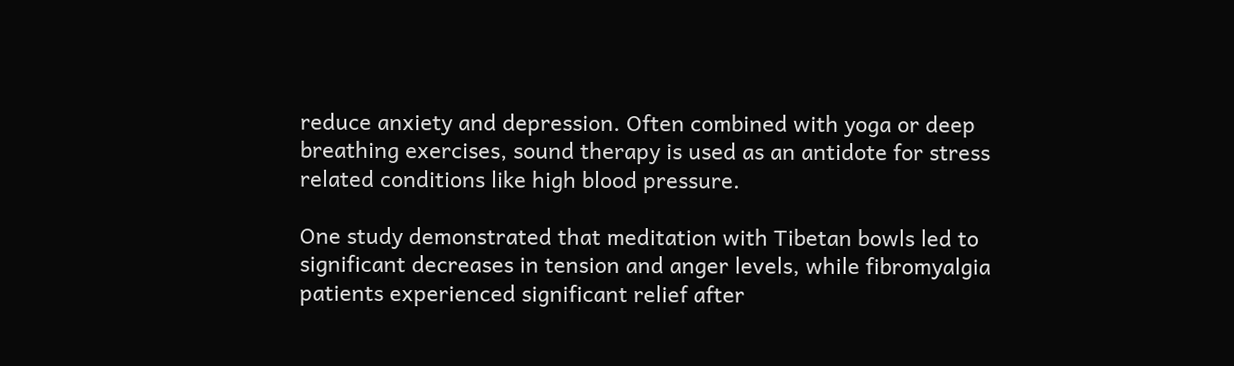reduce anxiety and depression. Often combined with yoga or deep breathing exercises, sound therapy is used as an antidote for stress related conditions like high blood pressure.

One study demonstrated that meditation with Tibetan bowls led to significant decreases in tension and anger levels, while fibromyalgia patients experienced significant relief after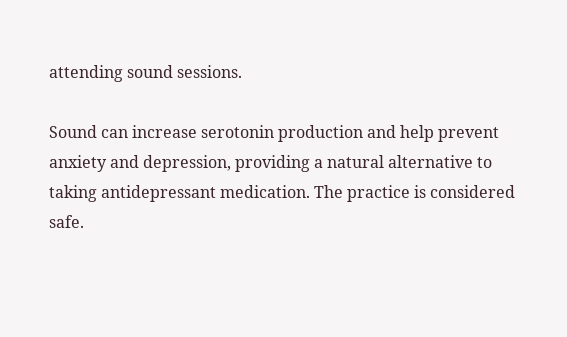attending sound sessions.

Sound can increase serotonin production and help prevent anxiety and depression, providing a natural alternative to taking antidepressant medication. The practice is considered safe.